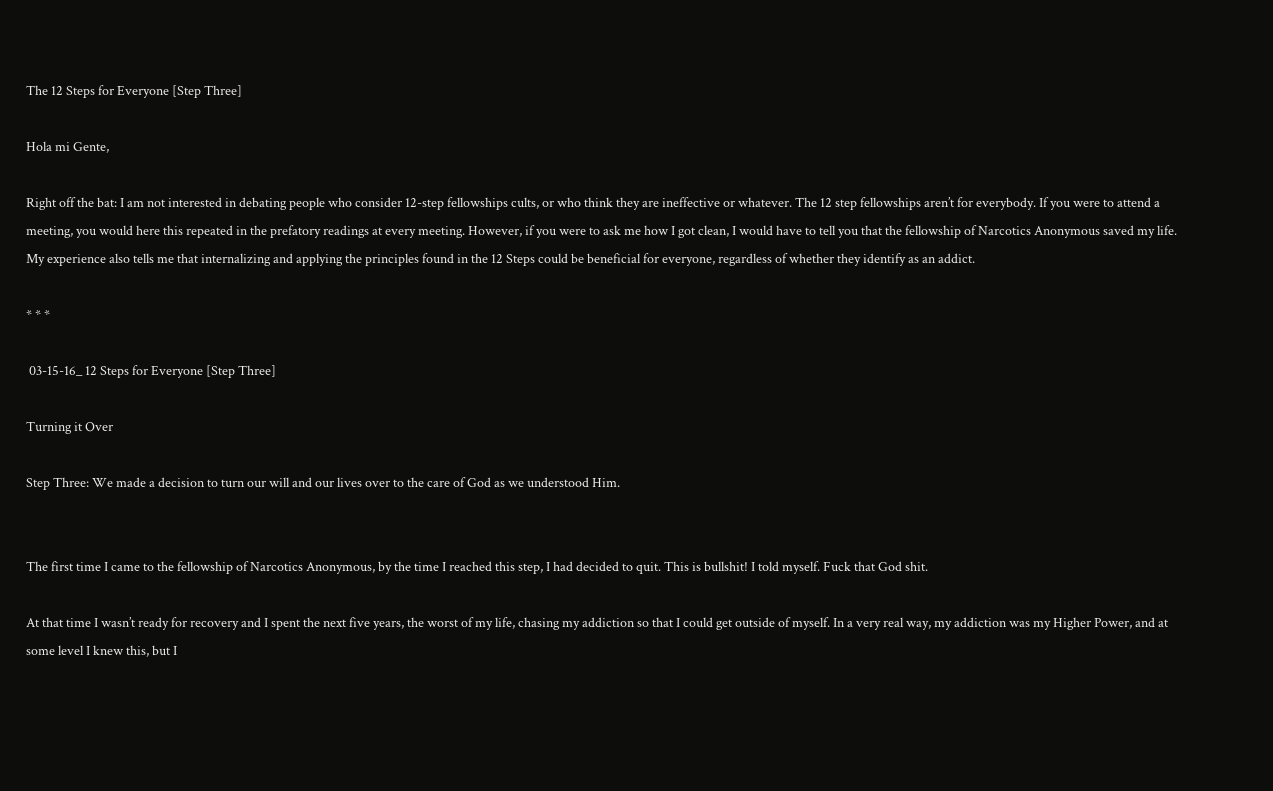The 12 Steps for Everyone [Step Three]

Hola mi Gente,

Right off the bat: I am not interested in debating people who consider 12-step fellowships cults, or who think they are ineffective or whatever. The 12 step fellowships aren’t for everybody. If you were to attend a meeting, you would here this repeated in the prefatory readings at every meeting. However, if you were to ask me how I got clean, I would have to tell you that the fellowship of Narcotics Anonymous saved my life. My experience also tells me that internalizing and applying the principles found in the 12 Steps could be beneficial for everyone, regardless of whether they identify as an addict.

* * *

 03-15-16_ 12 Steps for Everyone [Step Three]

Turning it Over

Step Three: We made a decision to turn our will and our lives over to the care of God as we understood Him.


The first time I came to the fellowship of Narcotics Anonymous, by the time I reached this step, I had decided to quit. This is bullshit! I told myself. Fuck that God shit.

At that time I wasn’t ready for recovery and I spent the next five years, the worst of my life, chasing my addiction so that I could get outside of myself. In a very real way, my addiction was my Higher Power, and at some level I knew this, but I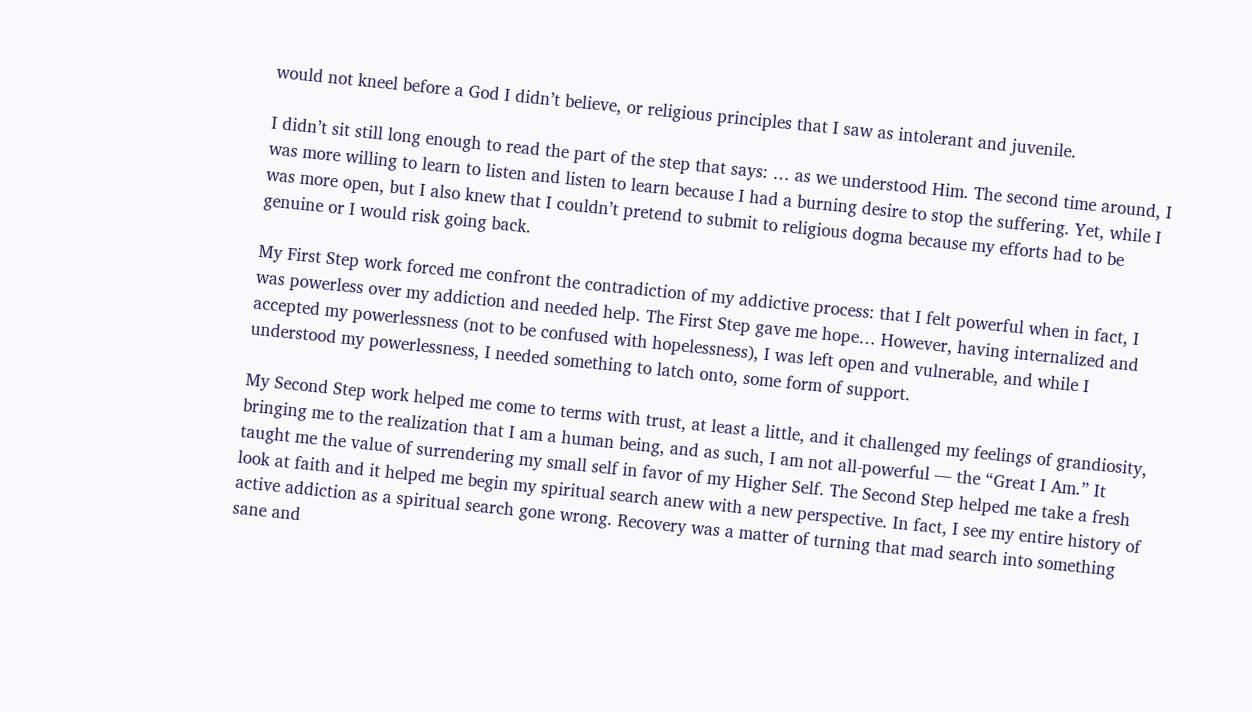would not kneel before a God I didn’t believe, or religious principles that I saw as intolerant and juvenile.

I didn’t sit still long enough to read the part of the step that says: … as we understood Him. The second time around, I was more willing to learn to listen and listen to learn because I had a burning desire to stop the suffering. Yet, while I was more open, but I also knew that I couldn’t pretend to submit to religious dogma because my efforts had to be genuine or I would risk going back.

My First Step work forced me confront the contradiction of my addictive process: that I felt powerful when in fact, I was powerless over my addiction and needed help. The First Step gave me hope… However, having internalized and accepted my powerlessness (not to be confused with hopelessness), I was left open and vulnerable, and while I understood my powerlessness, I needed something to latch onto, some form of support.

My Second Step work helped me come to terms with trust, at least a little, and it challenged my feelings of grandiosity, bringing me to the realization that I am a human being, and as such, I am not all-powerful — the “Great I Am.” It taught me the value of surrendering my small self in favor of my Higher Self. The Second Step helped me take a fresh look at faith and it helped me begin my spiritual search anew with a new perspective. In fact, I see my entire history of active addiction as a spiritual search gone wrong. Recovery was a matter of turning that mad search into something sane and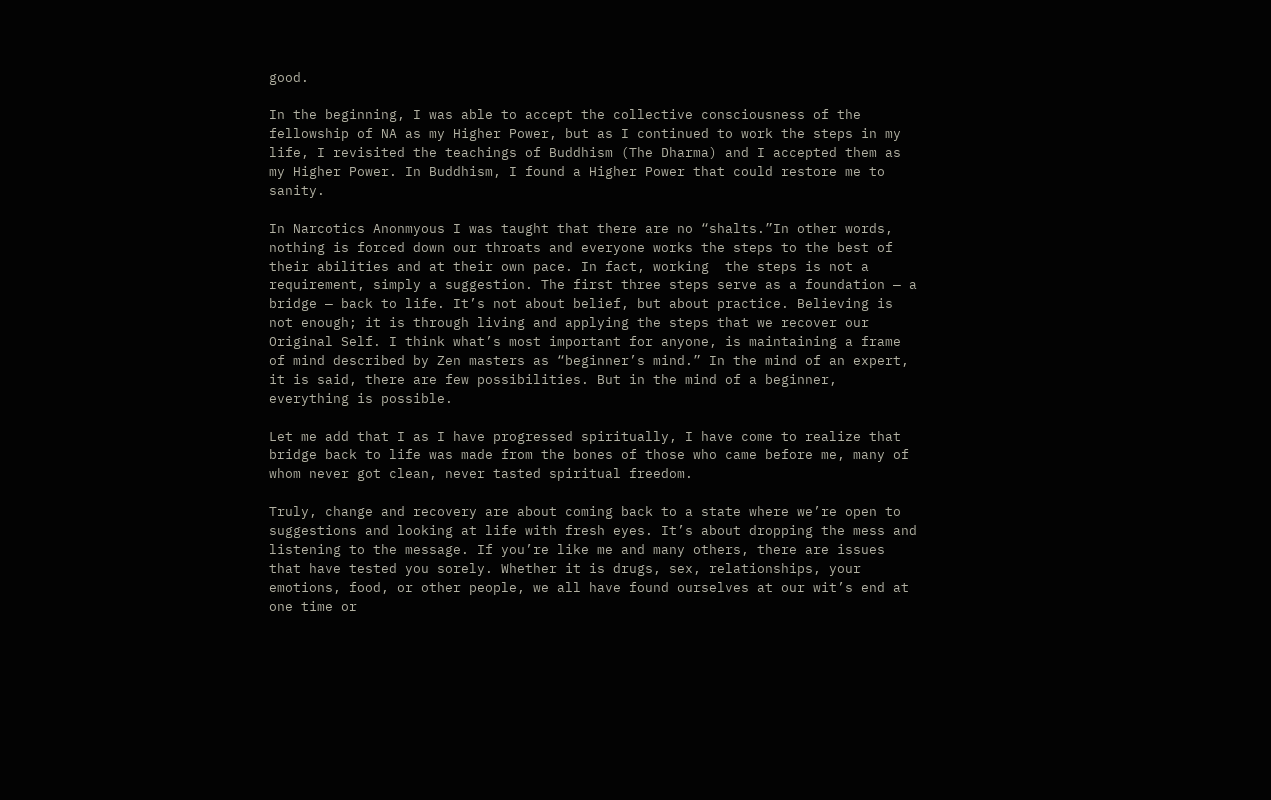good.

In the beginning, I was able to accept the collective consciousness of the fellowship of NA as my Higher Power, but as I continued to work the steps in my life, I revisited the teachings of Buddhism (The Dharma) and I accepted them as my Higher Power. In Buddhism, I found a Higher Power that could restore me to sanity.

In Narcotics Anonmyous I was taught that there are no “shalts.”In other words, nothing is forced down our throats and everyone works the steps to the best of their abilities and at their own pace. In fact, working  the steps is not a requirement, simply a suggestion. The first three steps serve as a foundation — a bridge — back to life. It’s not about belief, but about practice. Believing is not enough; it is through living and applying the steps that we recover our Original Self. I think what’s most important for anyone, is maintaining a frame of mind described by Zen masters as “beginner’s mind.” In the mind of an expert, it is said, there are few possibilities. But in the mind of a beginner, everything is possible.

Let me add that I as I have progressed spiritually, I have come to realize that bridge back to life was made from the bones of those who came before me, many of whom never got clean, never tasted spiritual freedom.

Truly, change and recovery are about coming back to a state where we’re open to suggestions and looking at life with fresh eyes. It’s about dropping the mess and listening to the message. If you’re like me and many others, there are issues that have tested you sorely. Whether it is drugs, sex, relationships, your emotions, food, or other people, we all have found ourselves at our wit’s end at one time or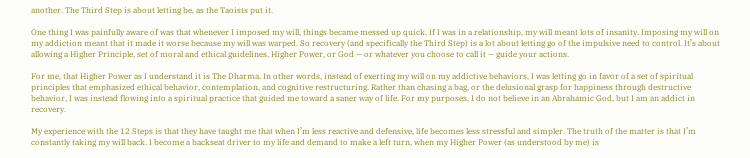another. The Third Step is about letting be, as the Taoists put it.

One thing I was painfully aware of was that whenever I imposed my will, things became messed up quick. If I was in a relationship, my will meant lots of insanity. Imposing my will on my addiction meant that it made it worse because my will was warped. So recovery (and specifically the Third Step) is a lot about letting go of the impulsive need to control. It’s about allowing a Higher Principle, set of moral and ethical guidelines, Higher Power, or God — or whatever you choose to call it — guide your actions.

For me, that Higher Power as I understand it is The Dharma. In other words, instead of exerting my will on my addictive behaviors, I was letting go in favor of a set of spiritual principles that emphasized ethical behavior, contemplation, and cognitive restructuring. Rather than chasing a bag, or the delusional grasp for happiness through destructive behavior, I was instead flowing into a spiritual practice that guided me toward a saner way of life. For my purposes, I do not believe in an Abrahamic God, but I am an addict in recovery.

My experience with the 12 Steps is that they have taught me that when I’m less reactive and defensive, life becomes less stressful and simpler. The truth of the matter is that I’m constantly taking my will back. I become a backseat driver to my life and demand to make a left turn, when my Higher Power (as understood by me) is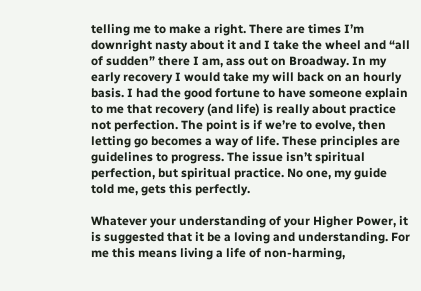telling me to make a right. There are times I’m downright nasty about it and I take the wheel and “all of sudden” there I am, ass out on Broadway. In my early recovery I would take my will back on an hourly basis. I had the good fortune to have someone explain to me that recovery (and life) is really about practice not perfection. The point is if we’re to evolve, then letting go becomes a way of life. These principles are guidelines to progress. The issue isn’t spiritual perfection, but spiritual practice. No one, my guide told me, gets this perfectly.

Whatever your understanding of your Higher Power, it is suggested that it be a loving and understanding. For me this means living a life of non-harming,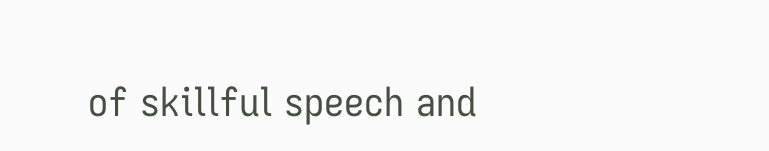of skillful speech and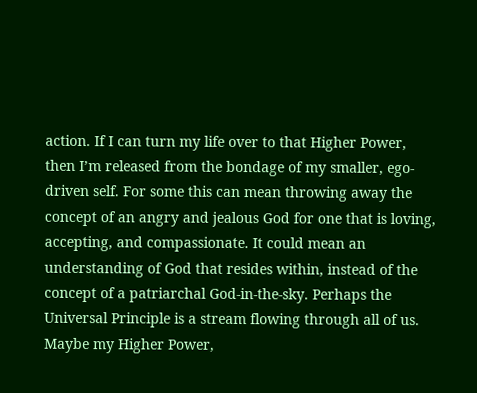action. If I can turn my life over to that Higher Power, then I’m released from the bondage of my smaller, ego-driven self. For some this can mean throwing away the concept of an angry and jealous God for one that is loving, accepting, and compassionate. It could mean an understanding of God that resides within, instead of the concept of a patriarchal God-in-the-sky. Perhaps the Universal Principle is a stream flowing through all of us. Maybe my Higher Power,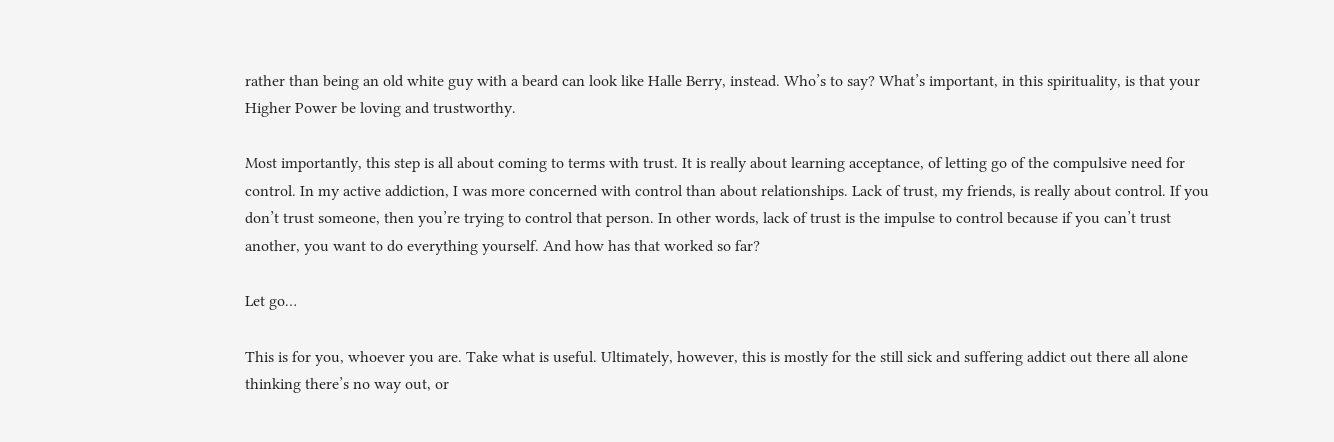rather than being an old white guy with a beard can look like Halle Berry, instead. Who’s to say? What’s important, in this spirituality, is that your Higher Power be loving and trustworthy.

Most importantly, this step is all about coming to terms with trust. It is really about learning acceptance, of letting go of the compulsive need for control. In my active addiction, I was more concerned with control than about relationships. Lack of trust, my friends, is really about control. If you don’t trust someone, then you’re trying to control that person. In other words, lack of trust is the impulse to control because if you can’t trust another, you want to do everything yourself. And how has that worked so far?

Let go…

This is for you, whoever you are. Take what is useful. Ultimately, however, this is mostly for the still sick and suffering addict out there all alone thinking there’s no way out, or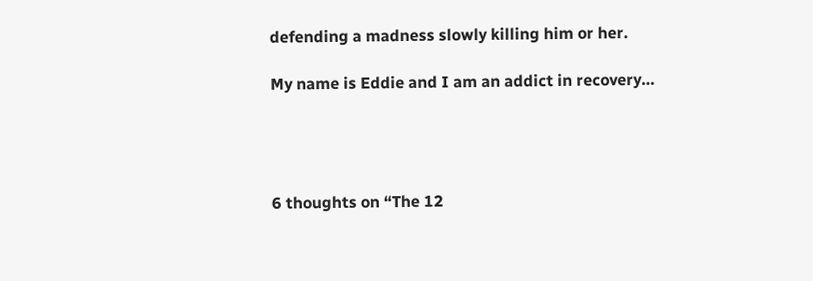defending a madness slowly killing him or her.

My name is Eddie and I am an addict in recovery…




6 thoughts on “The 12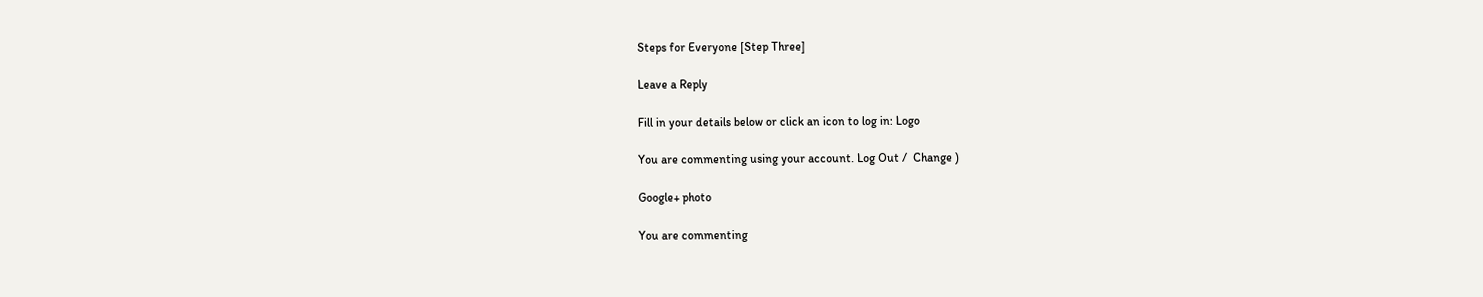Steps for Everyone [Step Three]

Leave a Reply

Fill in your details below or click an icon to log in: Logo

You are commenting using your account. Log Out /  Change )

Google+ photo

You are commenting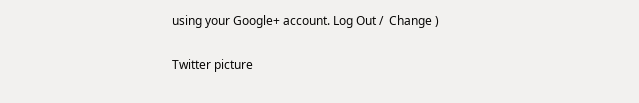using your Google+ account. Log Out /  Change )

Twitter picture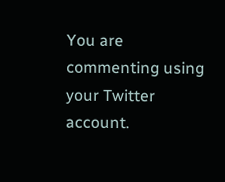You are commenting using your Twitter account.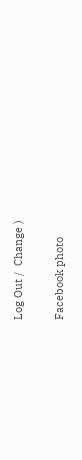Log Out /  Change )

Facebook photo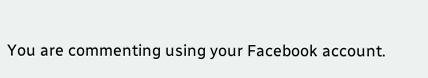You are commenting using your Facebook account.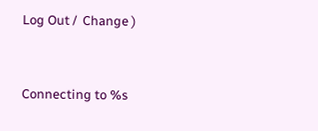Log Out /  Change )


Connecting to %s